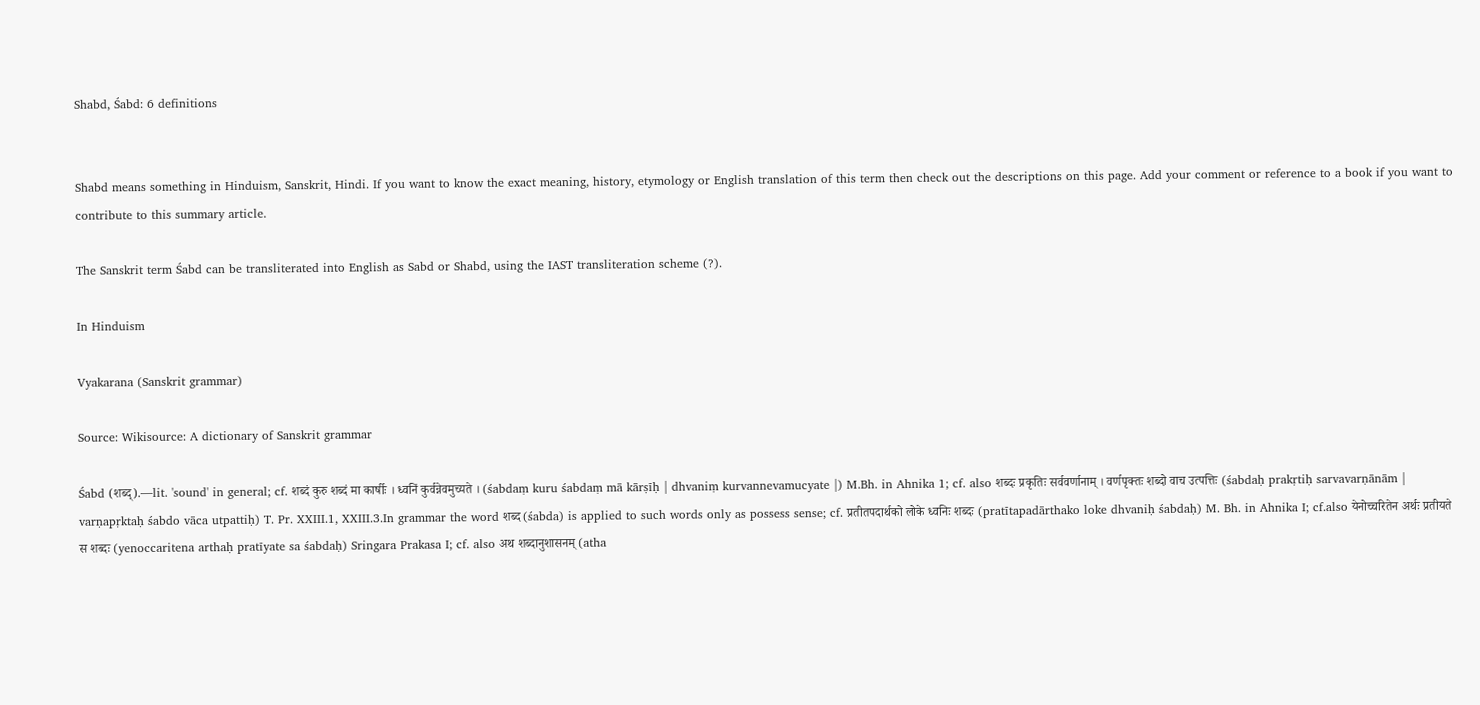Shabd, Śabd: 6 definitions


Shabd means something in Hinduism, Sanskrit, Hindi. If you want to know the exact meaning, history, etymology or English translation of this term then check out the descriptions on this page. Add your comment or reference to a book if you want to contribute to this summary article.

The Sanskrit term Śabd can be transliterated into English as Sabd or Shabd, using the IAST transliteration scheme (?).

In Hinduism

Vyakarana (Sanskrit grammar)

Source: Wikisource: A dictionary of Sanskrit grammar

Śabd (शब्द्).—lit. 'sound' in general; cf. शब्दं कुरु शब्दं मा कार्षीः । ध्वनिं कुर्वन्नेवमुच्यते । (śabdaṃ kuru śabdaṃ mā kārṣīḥ | dhvaniṃ kurvannevamucyate |) M.Bh. in Ahnika 1; cf. also शब्दः प्रकृतिः सर्ववर्णानाम् । वर्णपृक्तः शब्दो वाच उत्पत्तिः (śabdaḥ prakṛtiḥ sarvavarṇānām | varṇapṛktaḥ śabdo vāca utpattiḥ) T. Pr. XXIII.1, XXIII.3.In grammar the word शब्द (śabda) is applied to such words only as possess sense; cf. प्रतीतपदार्थको लोके ध्वनिः शब्दः (pratītapadārthako loke dhvaniḥ śabdaḥ) M. Bh. in Ahnika I; cf.also येनोच्चरितेन अर्थः प्रतीयते स शब्दः (yenoccaritena arthaḥ pratīyate sa śabdaḥ) Sringara Prakasa I; cf. also अथ शब्दानुशासनम् (atha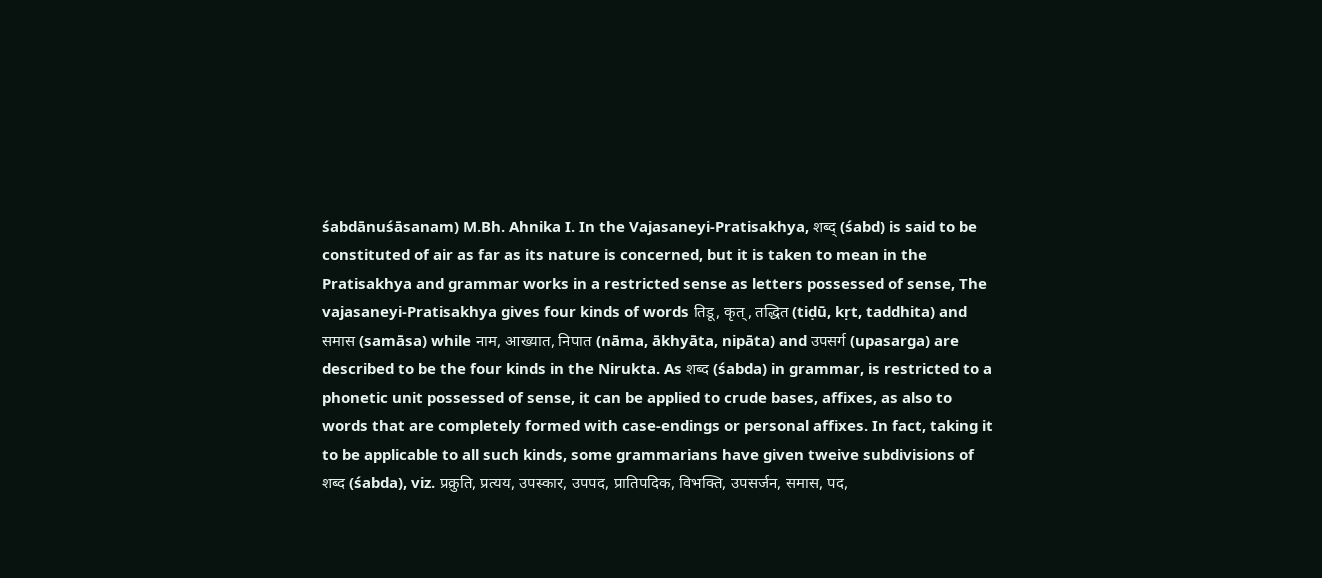śabdānuśāsanam) M.Bh. Ahnika I. In the Vajasaneyi-Pratisakhya, शब्द् (śabd) is said to be constituted of air as far as its nature is concerned, but it is taken to mean in the Pratisakhya and grammar works in a restricted sense as letters possessed of sense, The vajasaneyi-Pratisakhya gives four kinds of words तिडू, कृत्, तद्धित (tiḍū, kṛt, taddhita) and समास (samāsa) while नाम, आख्यात, निपात (nāma, ākhyāta, nipāta) and उपसर्ग (upasarga) are described to be the four kinds in the Nirukta. As शब्द (śabda) in grammar, is restricted to a phonetic unit possessed of sense, it can be applied to crude bases, affixes, as also to words that are completely formed with case-endings or personal affixes. In fact, taking it to be applicable to all such kinds, some grammarians have given tweive subdivisions of शब्द (śabda), viz. प्रक्रुति, प्रत्यय, उपस्कार, उपपद, प्रातिपदिक, विभक्ति, उपसर्जन, समास, पद,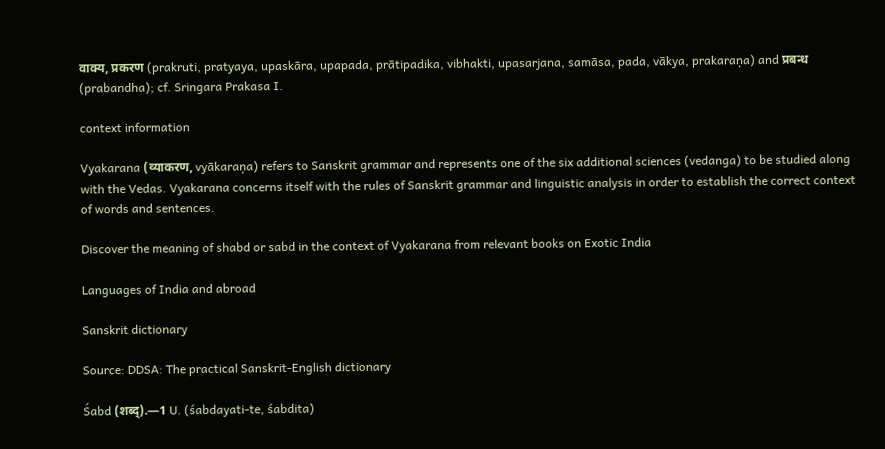वाक्य, प्रकरण (prakruti, pratyaya, upaskāra, upapada, prātipadika, vibhakti, upasarjana, samāsa, pada, vākya, prakaraṇa) and प्रबन्ध (prabandha); cf. Sringara Prakasa I.

context information

Vyakarana (व्याकरण, vyākaraṇa) refers to Sanskrit grammar and represents one of the six additional sciences (vedanga) to be studied along with the Vedas. Vyakarana concerns itself with the rules of Sanskrit grammar and linguistic analysis in order to establish the correct context of words and sentences.

Discover the meaning of shabd or sabd in the context of Vyakarana from relevant books on Exotic India

Languages of India and abroad

Sanskrit dictionary

Source: DDSA: The practical Sanskrit-English dictionary

Śabd (शब्द्).—1 U. (śabdayati-te, śabdita)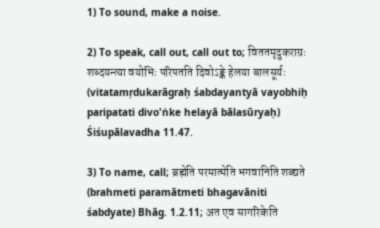1) To sound, make a noise.

2) To speak, call out, call out to; विततमृदुकराग्रः शब्दयन्त्या वयोभिः परिपतति दिवोऽङ्के हेलया बालसूर्यः (vitatamṛdukarāgraḥ śabdayantyā vayobhiḥ paripatati divo'ṅke helayā bālasūryaḥ) Śiśupālavadha 11.47.

3) To name, call; ब्रह्मेति परमात्मेति भगवानिति शब्द्यते (brahmeti paramātmeti bhagavāniti śabdyate) Bhāg. 1.2.11; अत एव सागरिकेति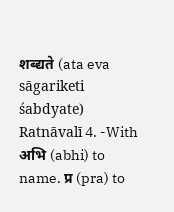शब्द्यते (ata eva sāgariketi śabdyate) Ratnāvalī 4. -With अभि (abhi) to name. प्र (pra) to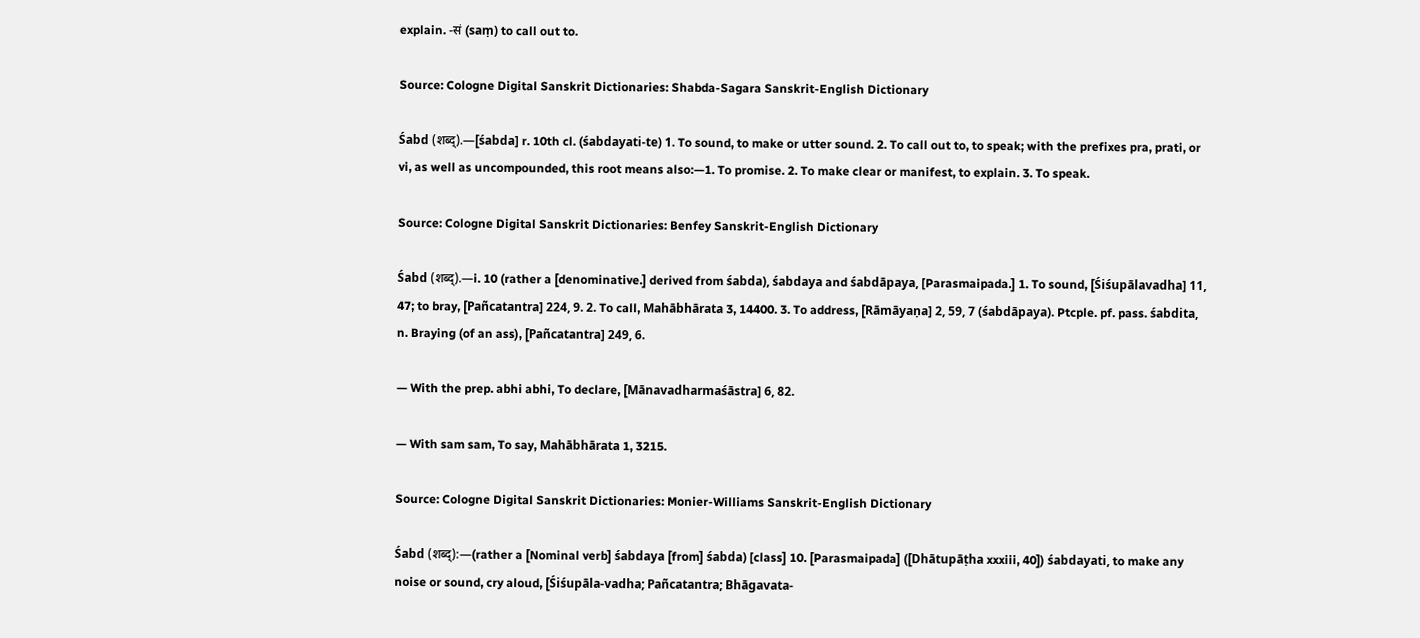explain. -सं (saṃ) to call out to.

Source: Cologne Digital Sanskrit Dictionaries: Shabda-Sagara Sanskrit-English Dictionary

Śabd (शब्द्).—[śabda] r. 10th cl. (śabdayati-te) 1. To sound, to make or utter sound. 2. To call out to, to speak; with the prefixes pra, prati, or vi, as well as uncompounded, this root means also:—1. To promise. 2. To make clear or manifest, to explain. 3. To speak.

Source: Cologne Digital Sanskrit Dictionaries: Benfey Sanskrit-English Dictionary

Śabd (शब्द्).—i. 10 (rather a [denominative.] derived from śabda), śabdaya and śabdāpaya, [Parasmaipada.] 1. To sound, [Śiśupālavadha] 11, 47; to bray, [Pañcatantra] 224, 9. 2. To call, Mahābhārata 3, 14400. 3. To address, [Rāmāyaṇa] 2, 59, 7 (śabdāpaya). Ptcple. pf. pass. śabdita, n. Braying (of an ass), [Pañcatantra] 249, 6.

— With the prep. abhi abhi, To declare, [Mānavadharmaśāstra] 6, 82.

— With sam sam, To say, Mahābhārata 1, 3215.

Source: Cologne Digital Sanskrit Dictionaries: Monier-Williams Sanskrit-English Dictionary

Śabd (शब्द्):—(rather a [Nominal verb] śabdaya [from] śabda) [class] 10. [Parasmaipada] ([Dhātupāṭha xxxiii, 40]) śabdayati, to make any noise or sound, cry aloud, [Śiśupāla-vadha; Pañcatantra; Bhāgavata-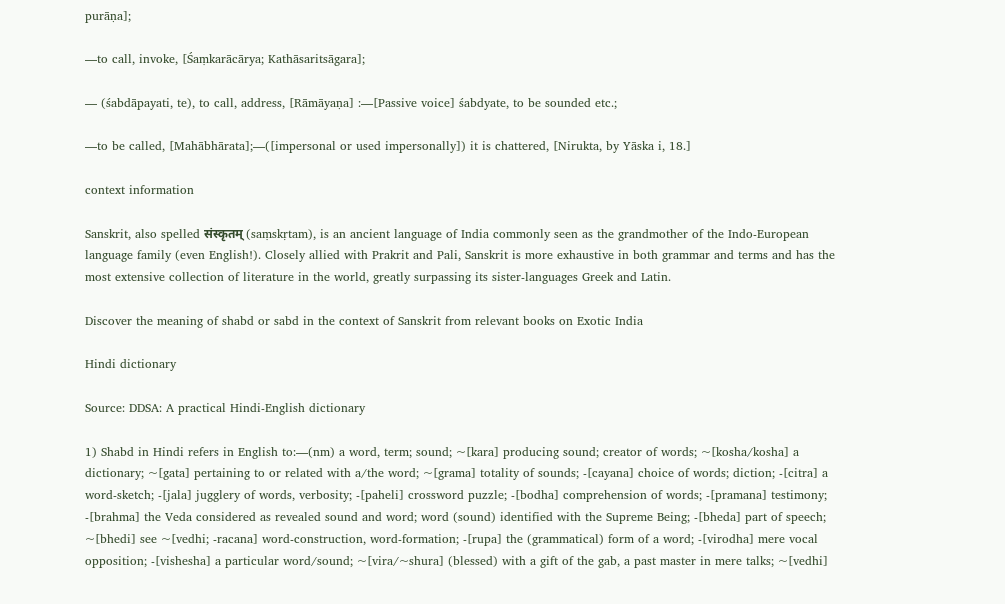purāṇa];

—to call, invoke, [Śaṃkarācārya; Kathāsaritsāgara];

— (śabdāpayati, te), to call, address, [Rāmāyaṇa] :—[Passive voice] śabdyate, to be sounded etc.;

—to be called, [Mahābhārata];—([impersonal or used impersonally]) it is chattered, [Nirukta, by Yāska i, 18.]

context information

Sanskrit, also spelled संस्कृतम् (saṃskṛtam), is an ancient language of India commonly seen as the grandmother of the Indo-European language family (even English!). Closely allied with Prakrit and Pali, Sanskrit is more exhaustive in both grammar and terms and has the most extensive collection of literature in the world, greatly surpassing its sister-languages Greek and Latin.

Discover the meaning of shabd or sabd in the context of Sanskrit from relevant books on Exotic India

Hindi dictionary

Source: DDSA: A practical Hindi-English dictionary

1) Shabd in Hindi refers in English to:—(nm) a word, term; sound; ~[kara] producing sound; creator of words; ~[kosha/kosha] a dictionary; ~[gata] pertaining to or related with a/the word; ~[grama] totality of sounds; -[cayana] choice of words; diction; -[citra] a word-sketch; -[jala] jugglery of words, verbosity; -[paheli] crossword puzzle; -[bodha] comprehension of words; -[pramana] testimony; -[brahma] the Veda considered as revealed sound and word; word (sound) identified with the Supreme Being; -[bheda] part of speech; ~[bhedi] see ~[vedhi; -racana] word-construction, word-formation; -[rupa] the (grammatical) form of a word; -[virodha] mere vocal opposition; -[vishesha] a particular word/sound; ~[vira/~shura] (blessed) with a gift of the gab, a past master in mere talks; ~[vedhi]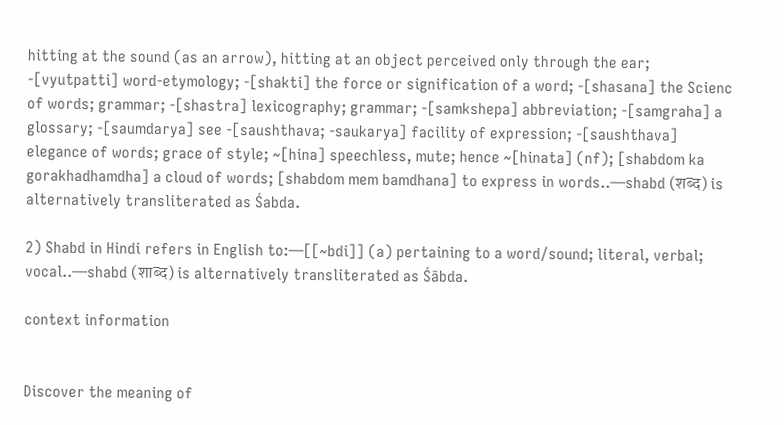hitting at the sound (as an arrow), hitting at an object perceived only through the ear; -[vyutpatti] word-etymology; -[shakti] the force or signification of a word; -[shasana] the Scienc of words; grammar; -[shastra] lexicography; grammar; -[samkshepa] abbreviation; -[samgraha] a glossary; -[saumdarya] see -[saushthava; -saukarya] facility of expression; -[saushthava] elegance of words; grace of style; ~[hina] speechless, mute; hence ~[hinata] (nf); [shabdom ka gorakhadhamdha] a cloud of words; [shabdom mem bamdhana] to express in words..—shabd (शब्द) is alternatively transliterated as Śabda.

2) Shabd in Hindi refers in English to:—[[~bdi]] (a) pertaining to a word/sound; literal, verbal; vocal..—shabd (शाब्द) is alternatively transliterated as Śābda.

context information


Discover the meaning of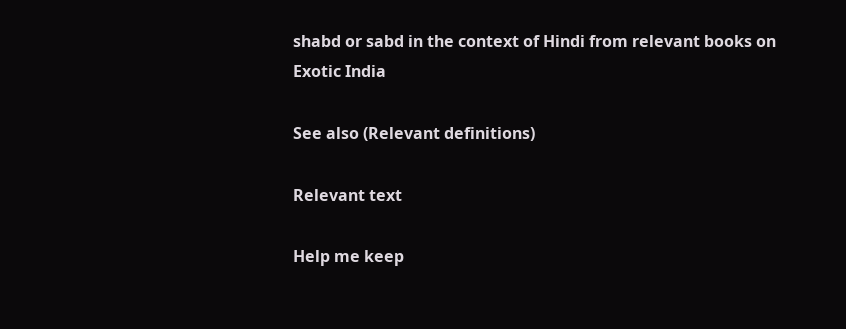shabd or sabd in the context of Hindi from relevant books on Exotic India

See also (Relevant definitions)

Relevant text

Help me keep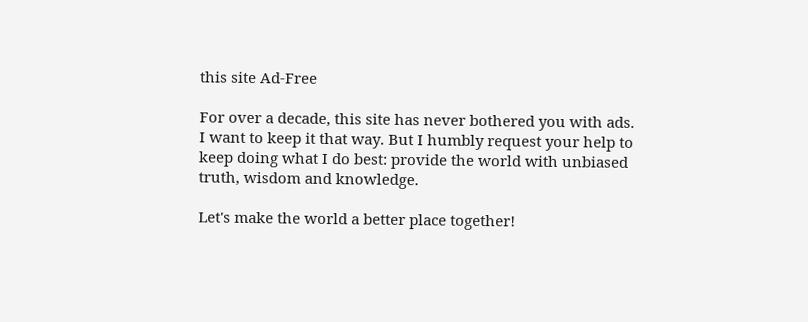this site Ad-Free

For over a decade, this site has never bothered you with ads. I want to keep it that way. But I humbly request your help to keep doing what I do best: provide the world with unbiased truth, wisdom and knowledge.

Let's make the world a better place together!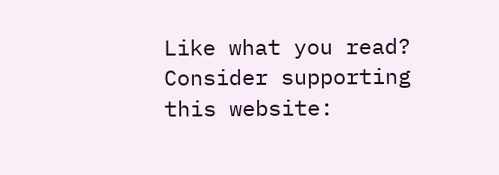Like what you read? Consider supporting this website: